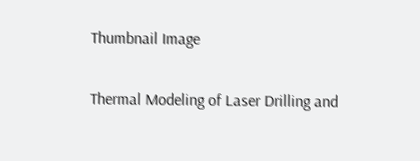Thumbnail Image

Thermal Modeling of Laser Drilling and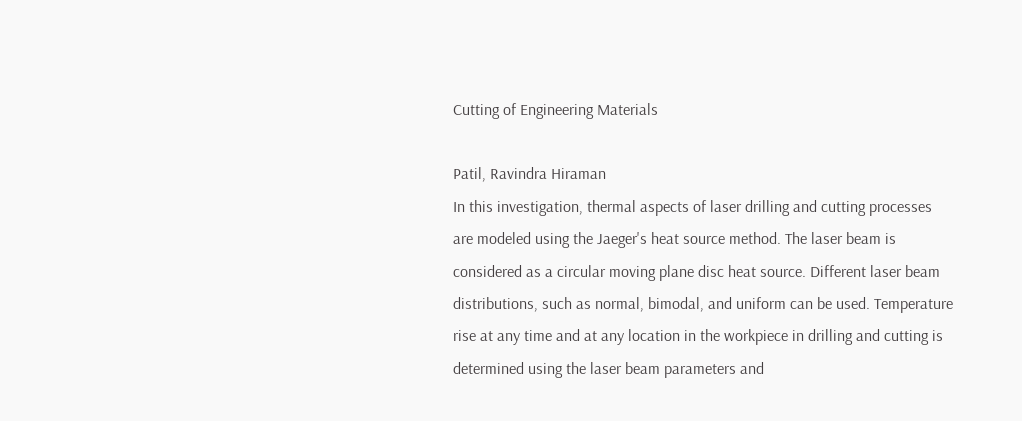Cutting of Engineering Materials

Patil, Ravindra Hiraman
In this investigation, thermal aspects of laser drilling and cutting processes are modeled using the Jaeger's heat source method. The laser beam is considered as a circular moving plane disc heat source. Different laser beam distributions, such as normal, bimodal, and uniform can be used. Temperature rise at any time and at any location in the workpiece in drilling and cutting is determined using the laser beam parameters and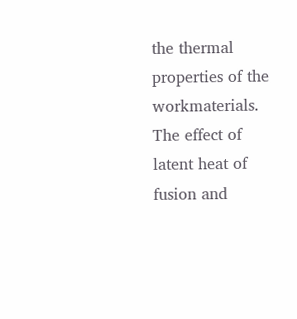the thermal properties of the workmaterials. The effect of latent heat of fusion and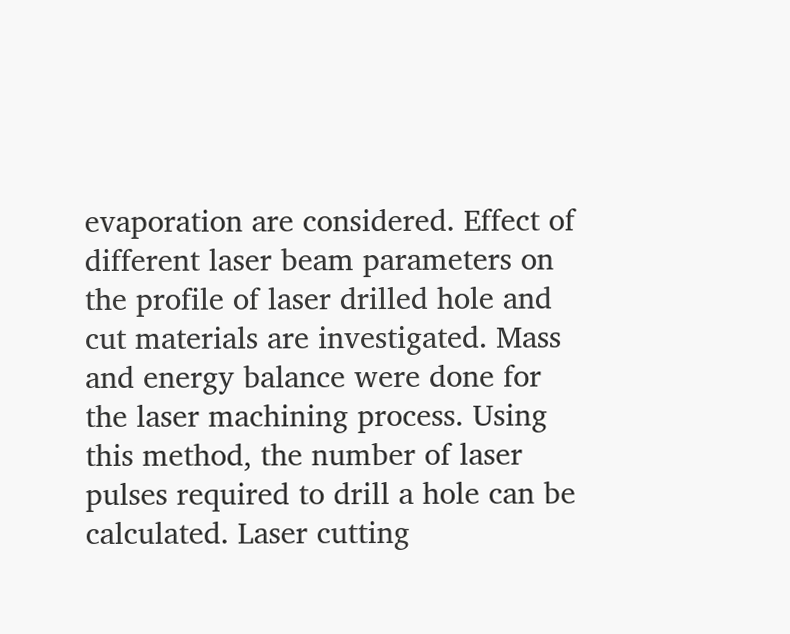evaporation are considered. Effect of different laser beam parameters on the profile of laser drilled hole and cut materials are investigated. Mass and energy balance were done for the laser machining process. Using this method, the number of laser pulses required to drill a hole can be calculated. Laser cutting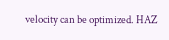velocity can be optimized. HAZ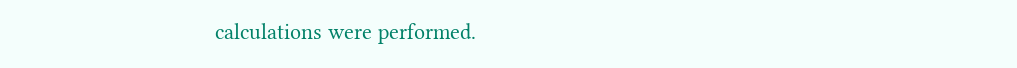calculations were performed.